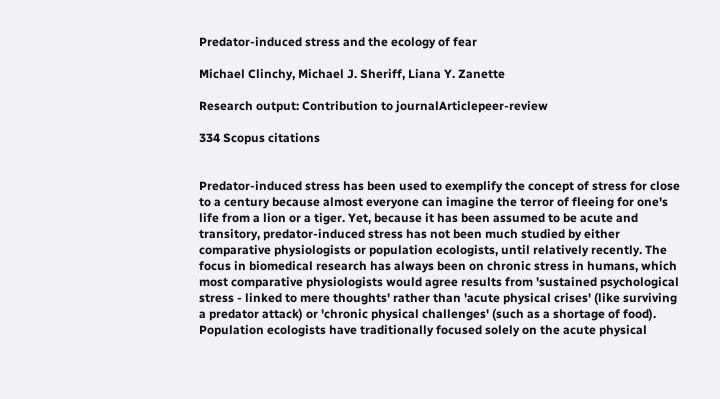Predator-induced stress and the ecology of fear

Michael Clinchy, Michael J. Sheriff, Liana Y. Zanette

Research output: Contribution to journalArticlepeer-review

334 Scopus citations


Predator-induced stress has been used to exemplify the concept of stress for close to a century because almost everyone can imagine the terror of fleeing for one's life from a lion or a tiger. Yet, because it has been assumed to be acute and transitory, predator-induced stress has not been much studied by either comparative physiologists or population ecologists, until relatively recently. The focus in biomedical research has always been on chronic stress in humans, which most comparative physiologists would agree results from 'sustained psychological stress - linked to mere thoughts' rather than 'acute physical crises' (like surviving a predator attack) or 'chronic physical challenges' (such as a shortage of food). Population ecologists have traditionally focused solely on the acute physical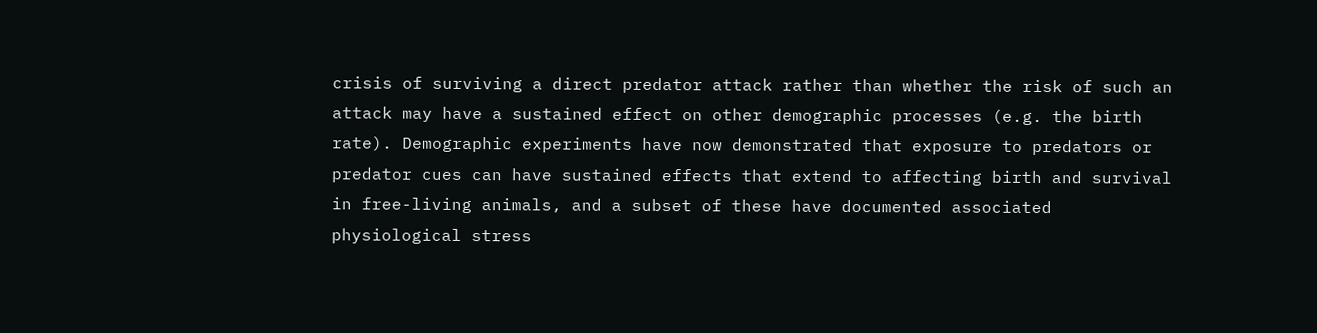crisis of surviving a direct predator attack rather than whether the risk of such an attack may have a sustained effect on other demographic processes (e.g. the birth rate). Demographic experiments have now demonstrated that exposure to predators or predator cues can have sustained effects that extend to affecting birth and survival in free-living animals, and a subset of these have documented associated physiological stress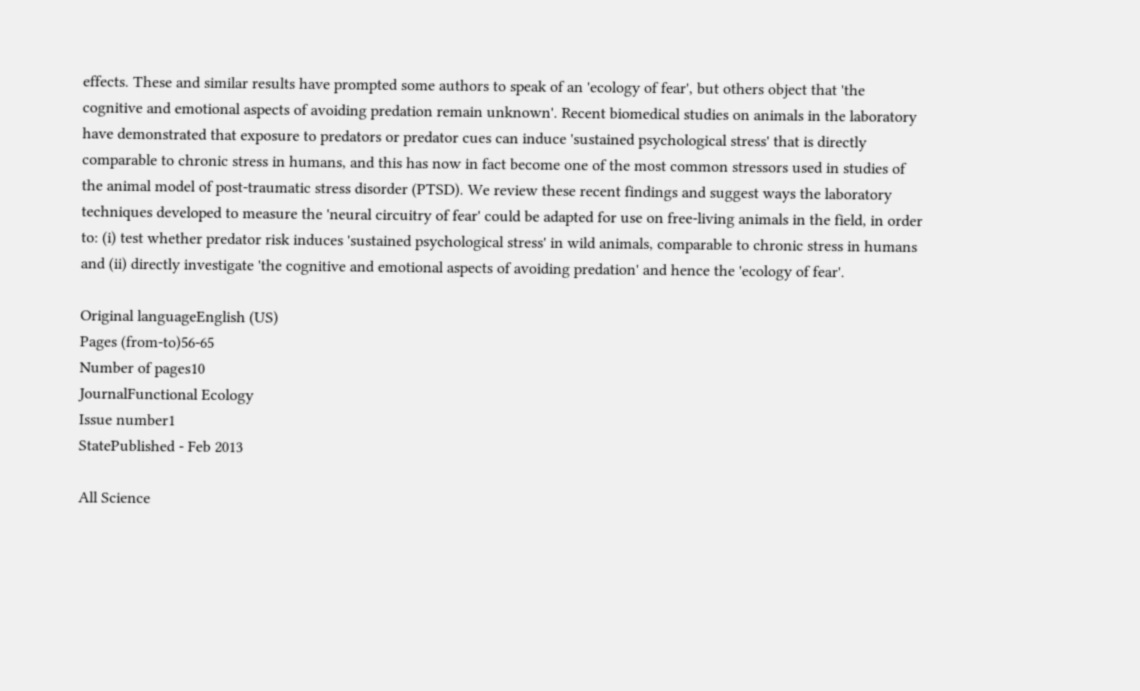effects. These and similar results have prompted some authors to speak of an 'ecology of fear', but others object that 'the cognitive and emotional aspects of avoiding predation remain unknown'. Recent biomedical studies on animals in the laboratory have demonstrated that exposure to predators or predator cues can induce 'sustained psychological stress' that is directly comparable to chronic stress in humans, and this has now in fact become one of the most common stressors used in studies of the animal model of post-traumatic stress disorder (PTSD). We review these recent findings and suggest ways the laboratory techniques developed to measure the 'neural circuitry of fear' could be adapted for use on free-living animals in the field, in order to: (i) test whether predator risk induces 'sustained psychological stress' in wild animals, comparable to chronic stress in humans and (ii) directly investigate 'the cognitive and emotional aspects of avoiding predation' and hence the 'ecology of fear'.

Original languageEnglish (US)
Pages (from-to)56-65
Number of pages10
JournalFunctional Ecology
Issue number1
StatePublished - Feb 2013

All Science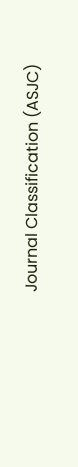Journal Classification (ASJC)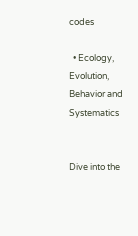codes

  • Ecology, Evolution, Behavior and Systematics


Dive into the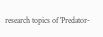research topics of 'Predator-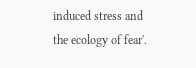induced stress and the ecology of fear'.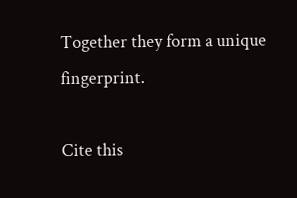Together they form a unique fingerprint.

Cite this